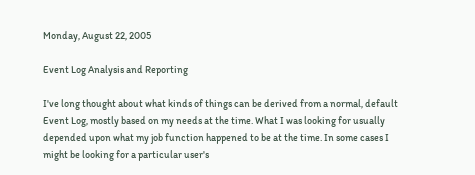Monday, August 22, 2005

Event Log Analysis and Reporting

I've long thought about what kinds of things can be derived from a normal, default Event Log, mostly based on my needs at the time. What I was looking for usually depended upon what my job function happened to be at the time. In some cases I might be looking for a particular user's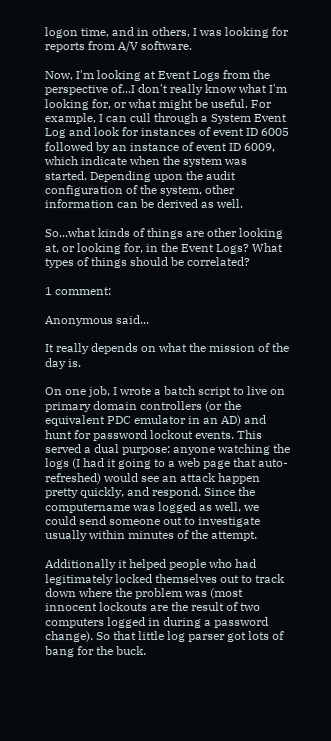logon time, and in others, I was looking for reports from A/V software.

Now, I'm looking at Event Logs from the perspective of...I don't really know what I'm looking for, or what might be useful. For example, I can cull through a System Event Log and look for instances of event ID 6005 followed by an instance of event ID 6009, which indicate when the system was started. Depending upon the audit configuration of the system, other information can be derived as well.

So...what kinds of things are other looking at, or looking for, in the Event Logs? What types of things should be correlated?

1 comment:

Anonymous said...

It really depends on what the mission of the day is.

On one job, I wrote a batch script to live on primary domain controllers (or the equivalent PDC emulator in an AD) and hunt for password lockout events. This served a dual purpose: anyone watching the logs (I had it going to a web page that auto-refreshed) would see an attack happen pretty quickly, and respond. Since the computername was logged as well, we could send someone out to investigate usually within minutes of the attempt.

Additionally it helped people who had legitimately locked themselves out to track down where the problem was (most innocent lockouts are the result of two computers logged in during a password change). So that little log parser got lots of bang for the buck.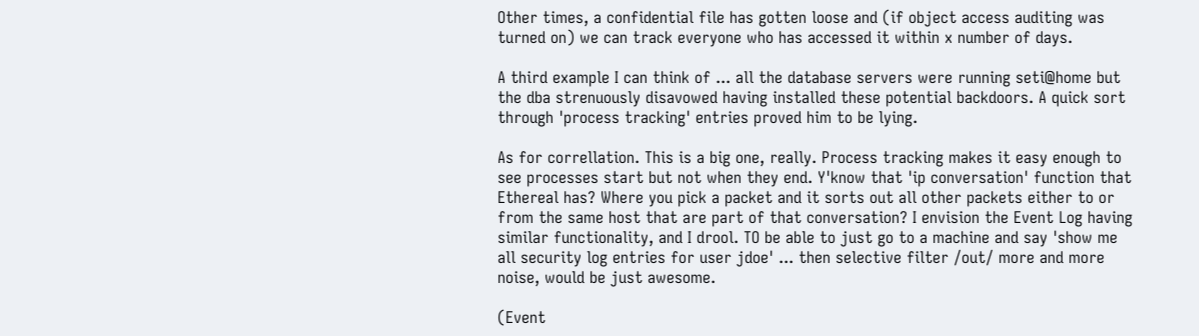Other times, a confidential file has gotten loose and (if object access auditing was turned on) we can track everyone who has accessed it within x number of days.

A third example I can think of ... all the database servers were running seti@home but the dba strenuously disavowed having installed these potential backdoors. A quick sort through 'process tracking' entries proved him to be lying.

As for correllation. This is a big one, really. Process tracking makes it easy enough to see processes start but not when they end. Y'know that 'ip conversation' function that Ethereal has? Where you pick a packet and it sorts out all other packets either to or from the same host that are part of that conversation? I envision the Event Log having similar functionality, and I drool. TO be able to just go to a machine and say 'show me all security log entries for user jdoe' ... then selective filter /out/ more and more noise, would be just awesome.

(Event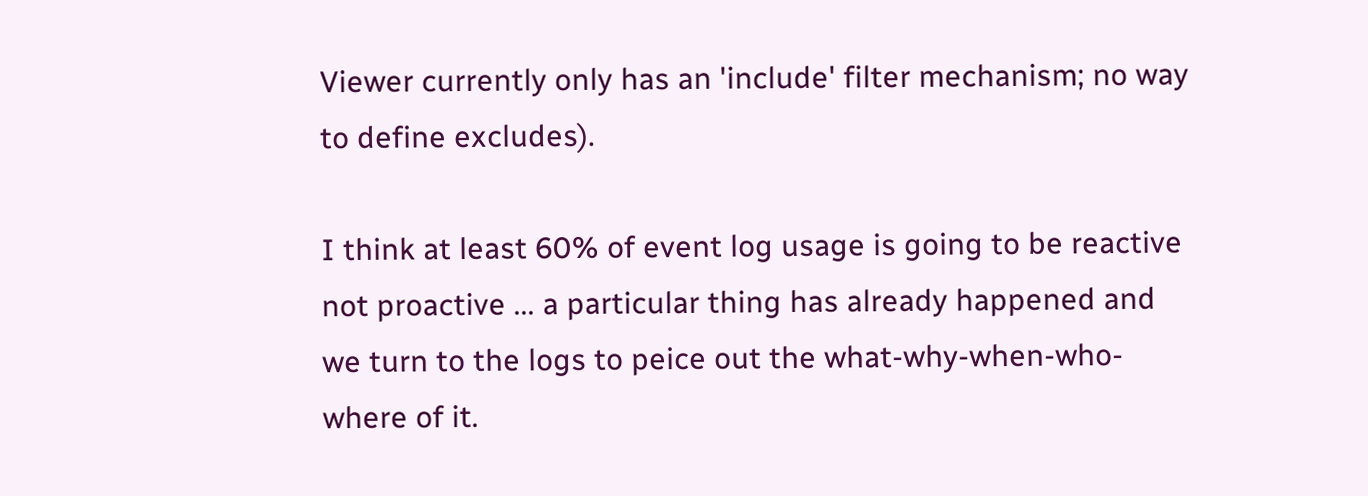Viewer currently only has an 'include' filter mechanism; no way to define excludes).

I think at least 60% of event log usage is going to be reactive not proactive ... a particular thing has already happened and we turn to the logs to peice out the what-why-when-who-where of it.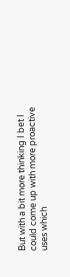But with a bit more thinking I bet I could come up with more proactive uses which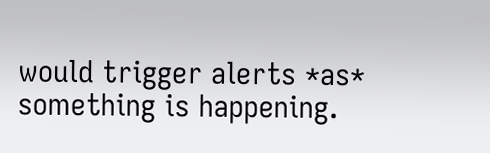would trigger alerts *as* something is happening.